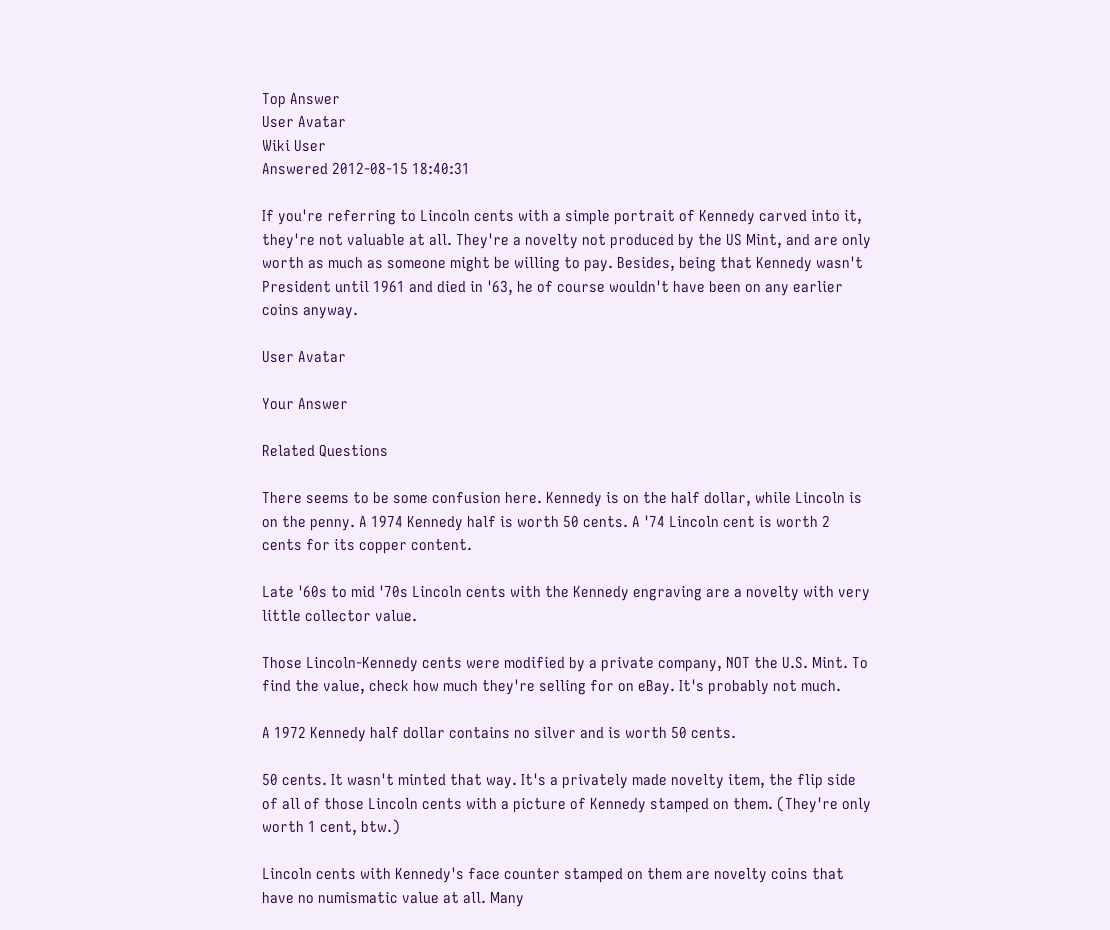Top Answer
User Avatar
Wiki User
Answered 2012-08-15 18:40:31

If you're referring to Lincoln cents with a simple portrait of Kennedy carved into it, they're not valuable at all. They're a novelty not produced by the US Mint, and are only worth as much as someone might be willing to pay. Besides, being that Kennedy wasn't President until 1961 and died in '63, he of course wouldn't have been on any earlier coins anyway.

User Avatar

Your Answer

Related Questions

There seems to be some confusion here. Kennedy is on the half dollar, while Lincoln is on the penny. A 1974 Kennedy half is worth 50 cents. A '74 Lincoln cent is worth 2 cents for its copper content.

Late '60s to mid '70s Lincoln cents with the Kennedy engraving are a novelty with very little collector value.

Those Lincoln-Kennedy cents were modified by a private company, NOT the U.S. Mint. To find the value, check how much they're selling for on eBay. It's probably not much.

A 1972 Kennedy half dollar contains no silver and is worth 50 cents.

50 cents. It wasn't minted that way. It's a privately made novelty item, the flip side of all of those Lincoln cents with a picture of Kennedy stamped on them. (They're only worth 1 cent, btw.)

Lincoln cents with Kennedy's face counter stamped on them are novelty coins that have no numismatic value at all. Many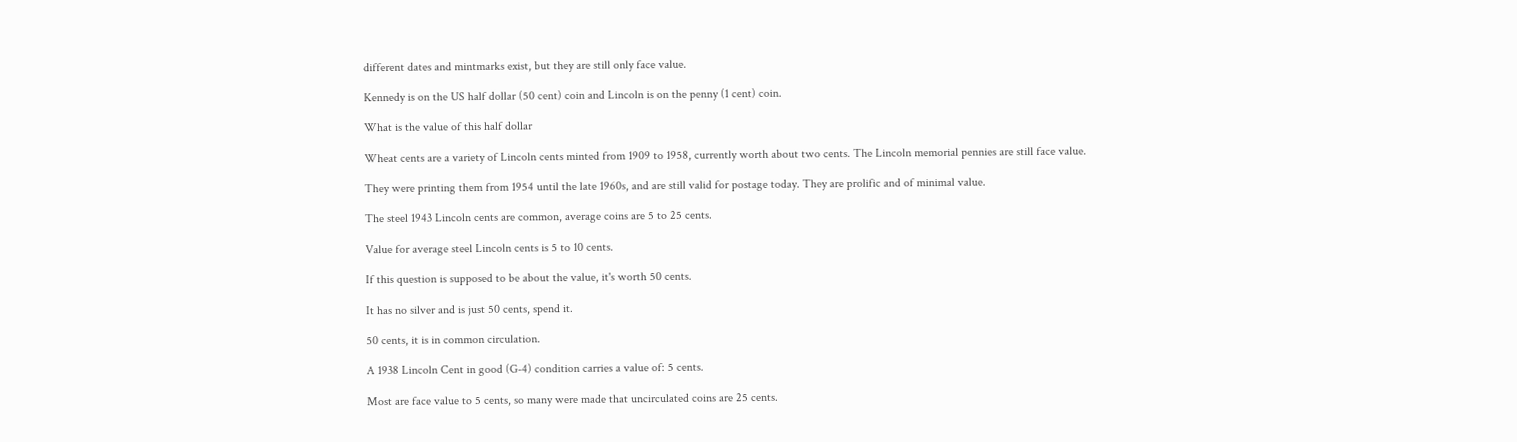different dates and mintmarks exist, but they are still only face value.

Kennedy is on the US half dollar (50 cent) coin and Lincoln is on the penny (1 cent) coin.

What is the value of this half dollar

Wheat cents are a variety of Lincoln cents minted from 1909 to 1958, currently worth about two cents. The Lincoln memorial pennies are still face value.

They were printing them from 1954 until the late 1960s, and are still valid for postage today. They are prolific and of minimal value.

The steel 1943 Lincoln cents are common, average coins are 5 to 25 cents.

Value for average steel Lincoln cents is 5 to 10 cents.

If this question is supposed to be about the value, it's worth 50 cents.

It has no silver and is just 50 cents, spend it.

50 cents, it is in common circulation.

A 1938 Lincoln Cent in good (G-4) condition carries a value of: 5 cents.

Most are face value to 5 cents, so many were made that uncirculated coins are 25 cents.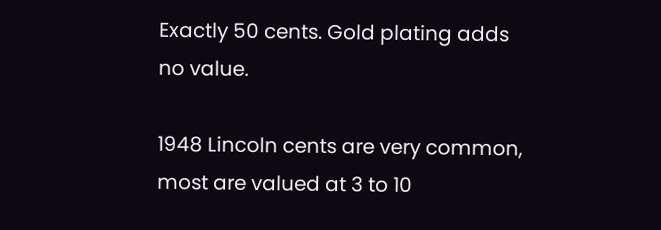Exactly 50 cents. Gold plating adds no value.

1948 Lincoln cents are very common, most are valued at 3 to 10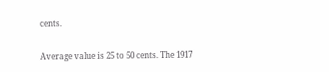cents.

Average value is 25 to 50 cents. The 1917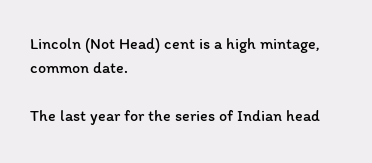Lincoln (Not Head) cent is a high mintage, common date.

The last year for the series of Indian head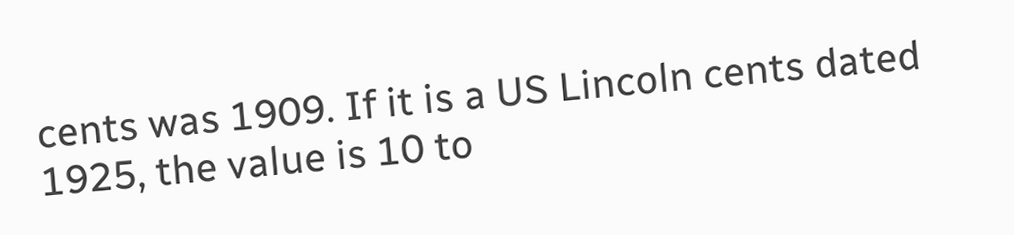cents was 1909. If it is a US Lincoln cents dated 1925, the value is 10 to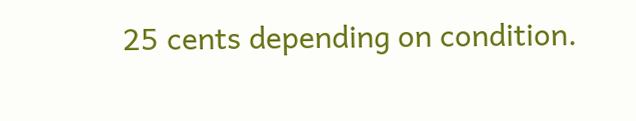25 cents depending on condition.